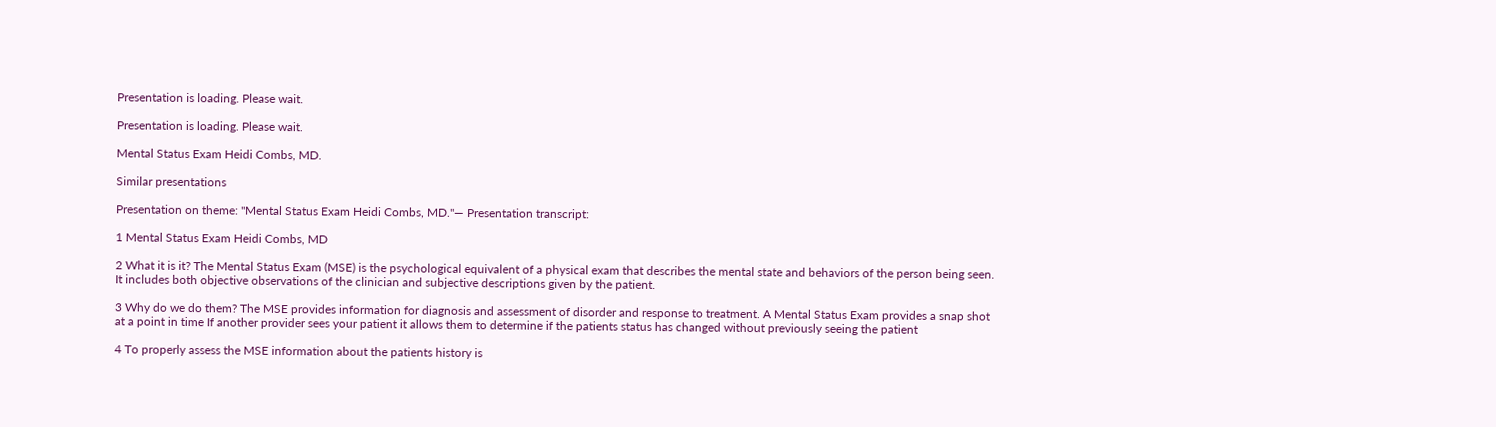Presentation is loading. Please wait.

Presentation is loading. Please wait.

Mental Status Exam Heidi Combs, MD.

Similar presentations

Presentation on theme: "Mental Status Exam Heidi Combs, MD."— Presentation transcript:

1 Mental Status Exam Heidi Combs, MD

2 What it is it? The Mental Status Exam (MSE) is the psychological equivalent of a physical exam that describes the mental state and behaviors of the person being seen. It includes both objective observations of the clinician and subjective descriptions given by the patient.

3 Why do we do them? The MSE provides information for diagnosis and assessment of disorder and response to treatment. A Mental Status Exam provides a snap shot at a point in time If another provider sees your patient it allows them to determine if the patients status has changed without previously seeing the patient

4 To properly assess the MSE information about the patients history is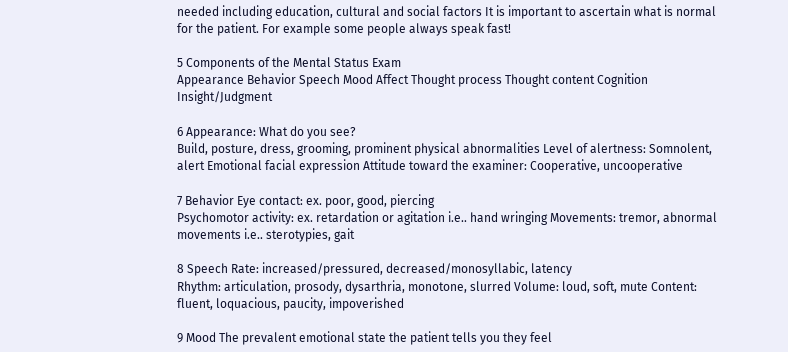needed including education, cultural and social factors It is important to ascertain what is normal for the patient. For example some people always speak fast!

5 Components of the Mental Status Exam
Appearance Behavior Speech Mood Affect Thought process Thought content Cognition Insight/Judgment

6 Appearance: What do you see?
Build, posture, dress, grooming, prominent physical abnormalities Level of alertness: Somnolent, alert Emotional facial expression Attitude toward the examiner: Cooperative, uncooperative

7 Behavior Eye contact: ex. poor, good, piercing
Psychomotor activity: ex. retardation or agitation i.e.. hand wringing Movements: tremor, abnormal movements i.e.. sterotypies, gait

8 Speech Rate: increased/pressured, decreased/monosyllabic, latency
Rhythm: articulation, prosody, dysarthria, monotone, slurred Volume: loud, soft, mute Content: fluent, loquacious, paucity, impoverished

9 Mood The prevalent emotional state the patient tells you they feel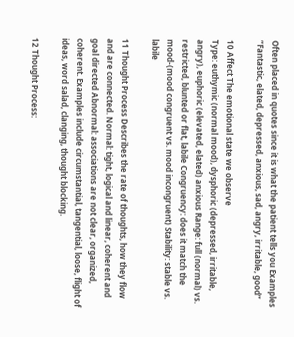Often placed in quotes since it is what the patient tells you Examples “Fantastic, elated, depressed, anxious, sad, angry, irritable, good”

10 Affect The emotional state we observe
Type: euthymic (normal mood), dysphoric (depressed, irritable, angry), euphoric (elevated, elated) anxious Range: full (normal) vs. restricted, blunted or flat, labile Congruency: does it match the mood-(mood congruent vs. mood incongruent) Stability: stable vs. labile

11 Thought Process Describes the rate of thoughts, how they flow and are connected. Normal: tight, logical and linear, coherent and goal directed Abnormal: associations are not clear, organized, coherent. Examples include circumstantial, tangential, loose, flight of ideas, word salad, clanging, thought blocking.

12 Thought Process: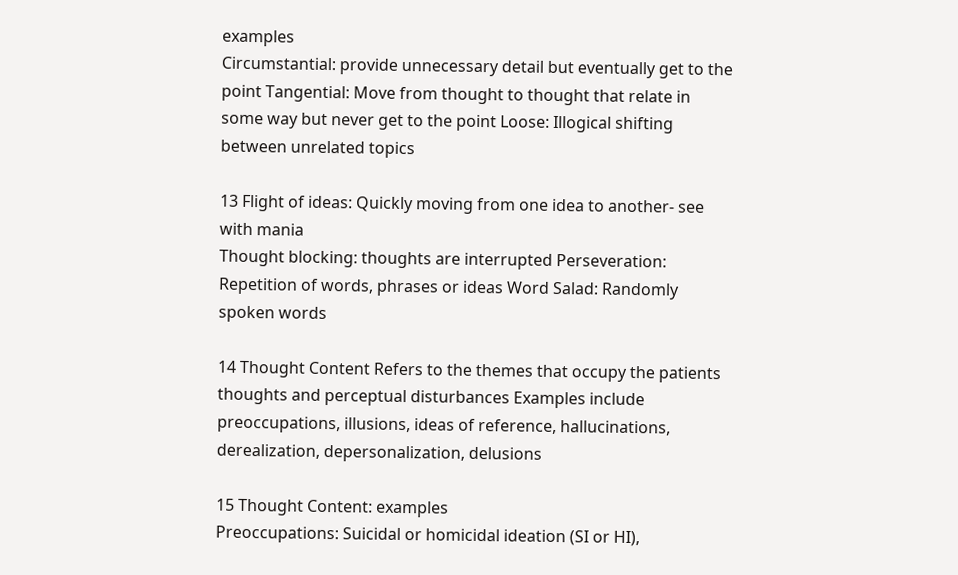examples
Circumstantial: provide unnecessary detail but eventually get to the point Tangential: Move from thought to thought that relate in some way but never get to the point Loose: Illogical shifting between unrelated topics

13 Flight of ideas: Quickly moving from one idea to another- see with mania
Thought blocking: thoughts are interrupted Perseveration: Repetition of words, phrases or ideas Word Salad: Randomly spoken words

14 Thought Content Refers to the themes that occupy the patients thoughts and perceptual disturbances Examples include preoccupations, illusions, ideas of reference, hallucinations, derealization, depersonalization, delusions

15 Thought Content: examples
Preoccupations: Suicidal or homicidal ideation (SI or HI),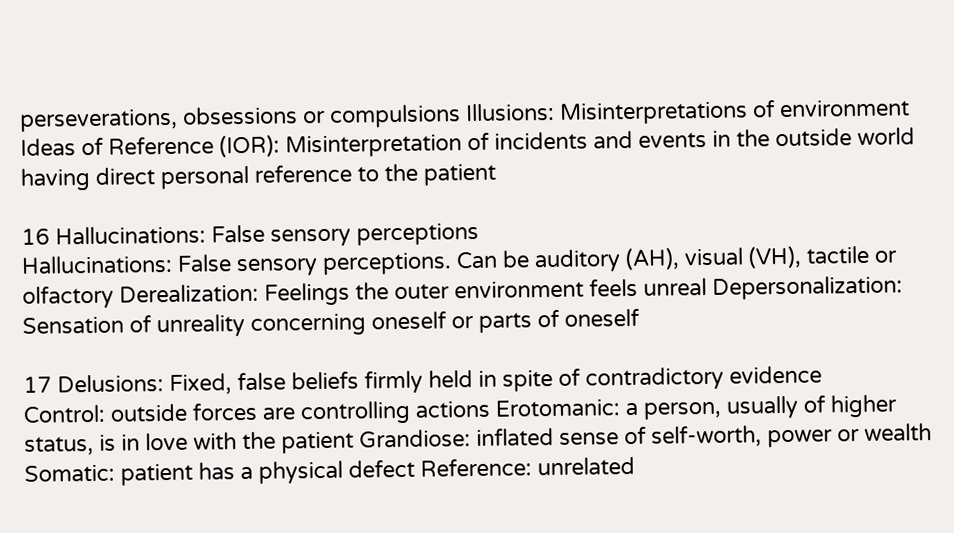perseverations, obsessions or compulsions Illusions: Misinterpretations of environment Ideas of Reference (IOR): Misinterpretation of incidents and events in the outside world having direct personal reference to the patient

16 Hallucinations: False sensory perceptions
Hallucinations: False sensory perceptions. Can be auditory (AH), visual (VH), tactile or olfactory Derealization: Feelings the outer environment feels unreal Depersonalization: Sensation of unreality concerning oneself or parts of oneself

17 Delusions: Fixed, false beliefs firmly held in spite of contradictory evidence
Control: outside forces are controlling actions Erotomanic: a person, usually of higher status, is in love with the patient Grandiose: inflated sense of self-worth, power or wealth Somatic: patient has a physical defect Reference: unrelated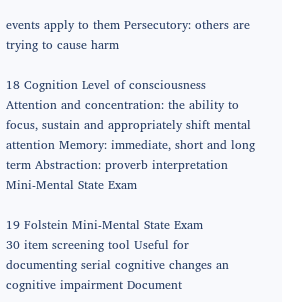events apply to them Persecutory: others are trying to cause harm

18 Cognition Level of consciousness
Attention and concentration: the ability to focus, sustain and appropriately shift mental attention Memory: immediate, short and long term Abstraction: proverb interpretation Mini-Mental State Exam

19 Folstein Mini-Mental State Exam
30 item screening tool Useful for documenting serial cognitive changes an cognitive impairment Document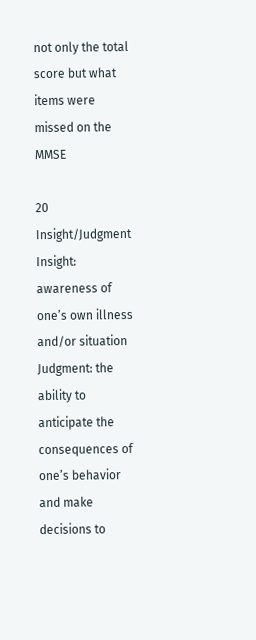not only the total score but what items were missed on the MMSE

20 Insight/Judgment Insight: awareness of one’s own illness and/or situation Judgment: the ability to anticipate the consequences of one’s behavior and make decisions to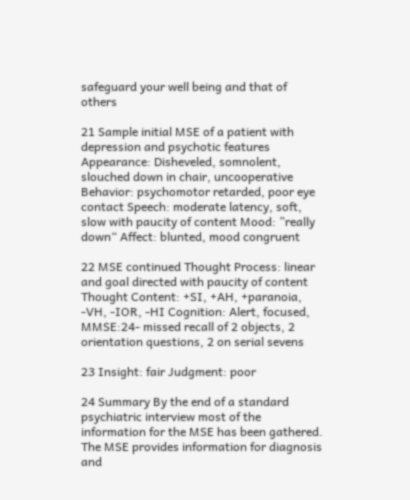safeguard your well being and that of others

21 Sample initial MSE of a patient with depression and psychotic features
Appearance: Disheveled, somnolent, slouched down in chair, uncooperative Behavior: psychomotor retarded, poor eye contact Speech: moderate latency, soft, slow with paucity of content Mood: ”really down“ Affect: blunted, mood congruent

22 MSE continued Thought Process: linear and goal directed with paucity of content Thought Content: +SI, +AH, +paranoia, -VH, -IOR, -HI Cognition: Alert, focused, MMSE:24- missed recall of 2 objects, 2 orientation questions, 2 on serial sevens

23 Insight: fair Judgment: poor

24 Summary By the end of a standard psychiatric interview most of the information for the MSE has been gathered. The MSE provides information for diagnosis and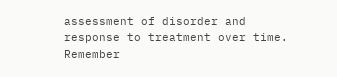assessment of disorder and response to treatment over time. Remember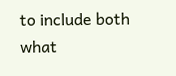to include both what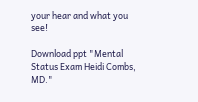your hear and what you see!

Download ppt "Mental Status Exam Heidi Combs, MD."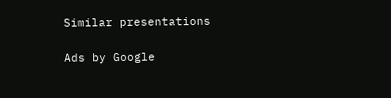Similar presentations

Ads by Google